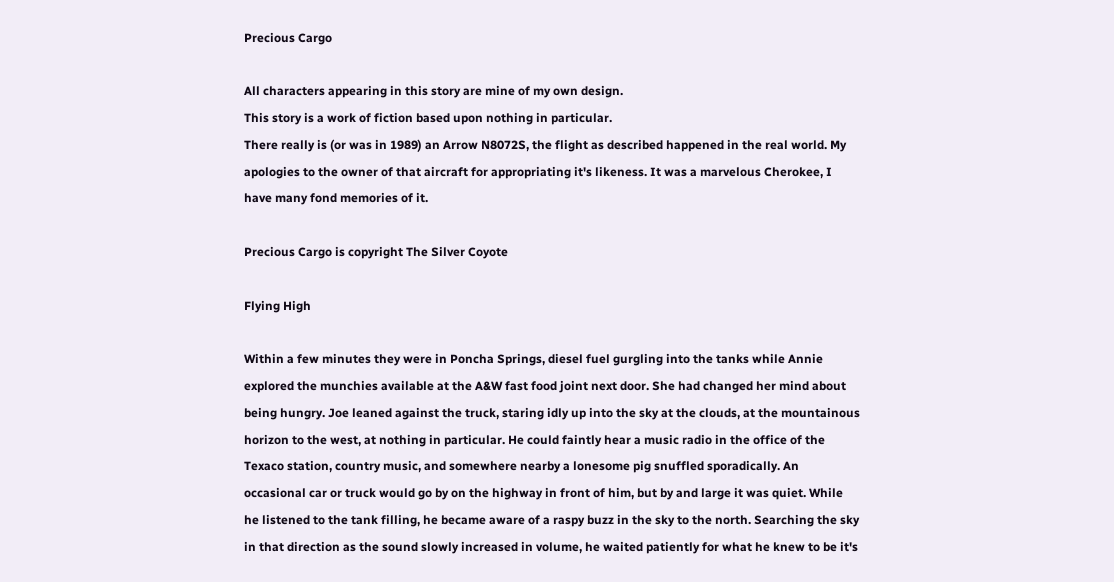Precious Cargo

All characters appearing in this story are mine of my own design.
This story is a work of fiction based upon nothing in particular.
There really is (or was in 1989) an Arrow N8072S, the flight as described happened in the real world. My apologies to the owner of that aircraft for appropriating it's likeness. It was a marvelous Cherokee, I have many fond memories of it.

Precious Cargo is copyright The Silver Coyote

Flying High

Within a few minutes they were in Poncha Springs, diesel fuel gurgling into the tanks while Annie explored the munchies available at the A&W fast food joint next door. She had changed her mind about being hungry. Joe leaned against the truck, staring idly up into the sky at the clouds, at the mountainous horizon to the west, at nothing in particular. He could faintly hear a music radio in the office of the Texaco station, country music, and somewhere nearby a lonesome pig snuffled sporadically. An occasional car or truck would go by on the highway in front of him, but by and large it was quiet. While he listened to the tank filling, he became aware of a raspy buzz in the sky to the north. Searching the sky in that direction as the sound slowly increased in volume, he waited patiently for what he knew to be it's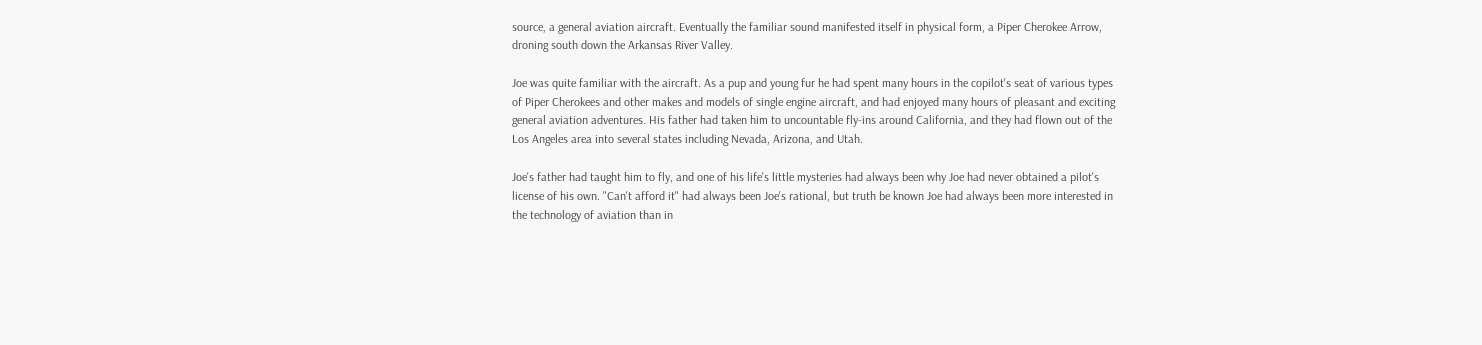source, a general aviation aircraft. Eventually the familiar sound manifested itself in physical form, a Piper Cherokee Arrow, droning south down the Arkansas River Valley.

Joe was quite familiar with the aircraft. As a pup and young fur he had spent many hours in the copilot's seat of various types of Piper Cherokees and other makes and models of single engine aircraft, and had enjoyed many hours of pleasant and exciting general aviation adventures. His father had taken him to uncountable fly-ins around California, and they had flown out of the Los Angeles area into several states including Nevada, Arizona, and Utah.

Joe's father had taught him to fly, and one of his life's little mysteries had always been why Joe had never obtained a pilot's license of his own. "Can't afford it" had always been Joe's rational, but truth be known Joe had always been more interested in the technology of aviation than in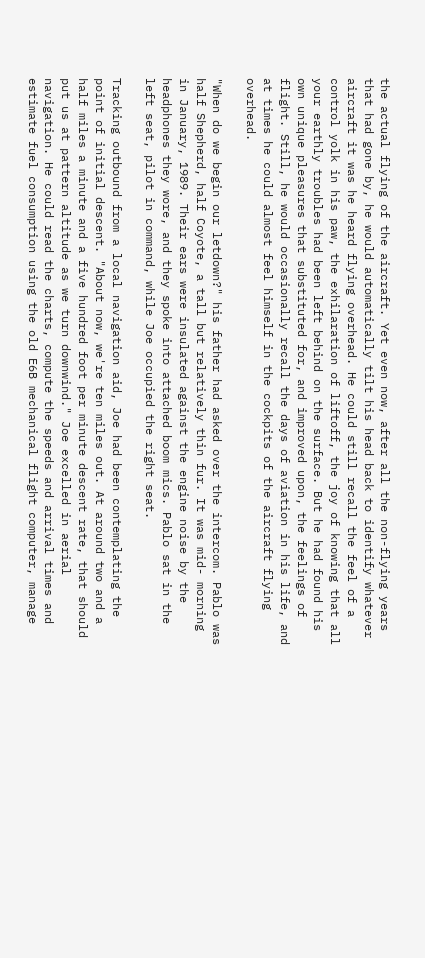the actual flying of the aircraft. Yet even now, after all the non-flying years that had gone by, he would automatically tilt his head back to identify whatever aircraft it was he heard flying overhead. He could still recall the feel of a control yolk in his paw, the exhilaration of liftoff, the joy of knowing that all your earthly troubles had been left behind on the surface. But he had found his own unique pleasures that substituted for, and improved upon, the feelings of flight. Still, he would occasionally recall the days of aviation in his life, and at times he could almost feel himself in the cockpits of the aircraft flying overhead.

"When do we begin our letdown?" his father had asked over the intercom. Pablo was half Shepherd, half Coyote, a tall but relatively thin fur. It was mid- morning in January, 1989. Their ears were insulated against the engine noise by the headphones they wore, and they spoke into attached boom mics. Pablo sat in the left seat, pilot in command, while Joe occupied the right seat.

Tracking outbound from a local navigation aid, Joe had been contemplating the point of initial descent. "About now, we're ten miles out. At around two and a half miles a minute and a five hundred foot per minute descent rate, that should put us at pattern altitude as we turn downwind." Joe excelled in aerial navigation. He could read the charts, compute the speeds and arrival times and estimate fuel consumption using the old E6B mechanical flight computer, manage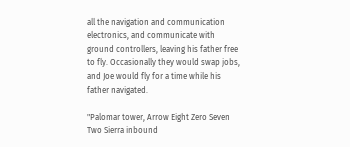all the navigation and communication electronics, and communicate with ground controllers, leaving his father free to fly. Occasionally they would swap jobs, and Joe would fly for a time while his father navigated.

"Palomar tower, Arrow Eight Zero Seven Two Sierra inbound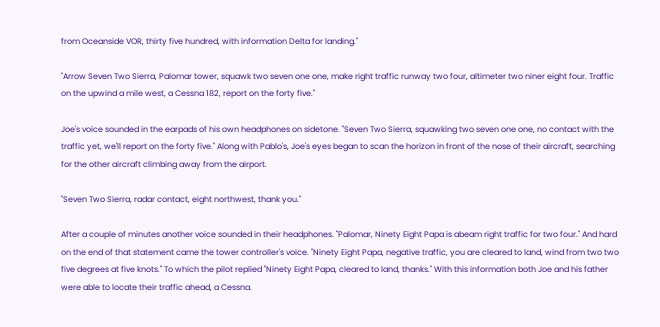from Oceanside VOR, thirty five hundred, with information Delta for landing."

"Arrow Seven Two Sierra, Palomar tower, squawk two seven one one, make right traffic runway two four, altimeter two niner eight four. Traffic on the upwind a mile west, a Cessna 182, report on the forty five."

Joe's voice sounded in the earpads of his own headphones on sidetone. "Seven Two Sierra, squawking two seven one one, no contact with the traffic yet, we'll report on the forty five." Along with Pablo's, Joe's eyes began to scan the horizon in front of the nose of their aircraft, searching for the other aircraft climbing away from the airport.

"Seven Two Sierra, radar contact, eight northwest, thank you."

After a couple of minutes another voice sounded in their headphones. "Palomar, Ninety Eight Papa is abeam right traffic for two four." And hard on the end of that statement came the tower controller's voice. "Ninety Eight Papa, negative traffic, you are cleared to land, wind from two two five degrees at five knots." To which the pilot replied "Ninety Eight Papa, cleared to land, thanks." With this information both Joe and his father were able to locate their traffic ahead, a Cessna.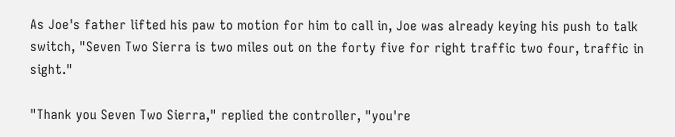As Joe's father lifted his paw to motion for him to call in, Joe was already keying his push to talk switch, "Seven Two Sierra is two miles out on the forty five for right traffic two four, traffic in sight."

"Thank you Seven Two Sierra," replied the controller, "you're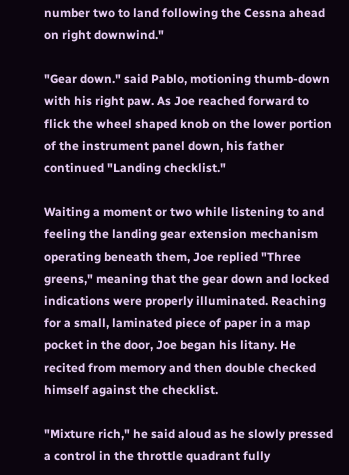number two to land following the Cessna ahead on right downwind."

"Gear down." said Pablo, motioning thumb-down with his right paw. As Joe reached forward to flick the wheel shaped knob on the lower portion of the instrument panel down, his father continued "Landing checklist."

Waiting a moment or two while listening to and feeling the landing gear extension mechanism operating beneath them, Joe replied "Three greens," meaning that the gear down and locked indications were properly illuminated. Reaching for a small, laminated piece of paper in a map pocket in the door, Joe began his litany. He recited from memory and then double checked himself against the checklist.

"Mixture rich," he said aloud as he slowly pressed a control in the throttle quadrant fully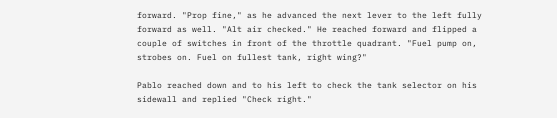forward. "Prop fine," as he advanced the next lever to the left fully forward as well. "Alt air checked." He reached forward and flipped a couple of switches in front of the throttle quadrant. "Fuel pump on, strobes on. Fuel on fullest tank, right wing?"

Pablo reached down and to his left to check the tank selector on his sidewall and replied "Check right."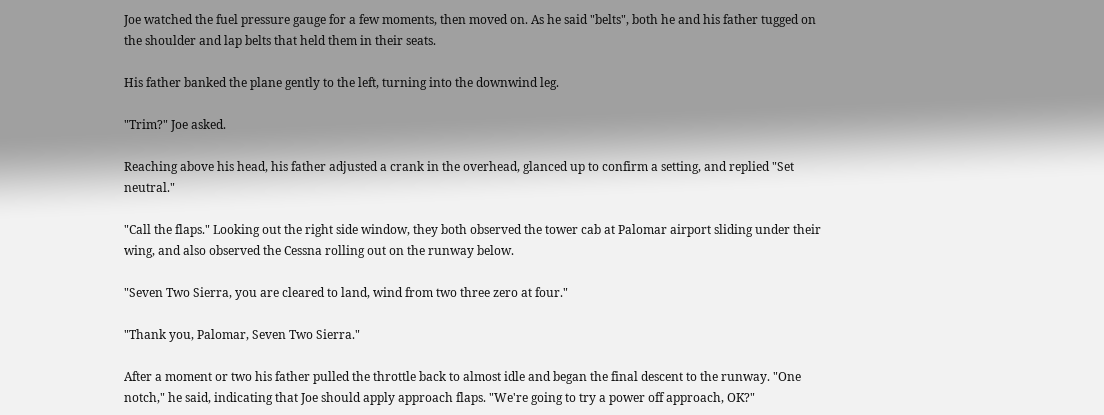Joe watched the fuel pressure gauge for a few moments, then moved on. As he said "belts", both he and his father tugged on the shoulder and lap belts that held them in their seats.

His father banked the plane gently to the left, turning into the downwind leg.

"Trim?" Joe asked.

Reaching above his head, his father adjusted a crank in the overhead, glanced up to confirm a setting, and replied "Set neutral."

"Call the flaps." Looking out the right side window, they both observed the tower cab at Palomar airport sliding under their wing, and also observed the Cessna rolling out on the runway below.

"Seven Two Sierra, you are cleared to land, wind from two three zero at four."

"Thank you, Palomar, Seven Two Sierra."

After a moment or two his father pulled the throttle back to almost idle and began the final descent to the runway. "One notch," he said, indicating that Joe should apply approach flaps. "We're going to try a power off approach, OK?"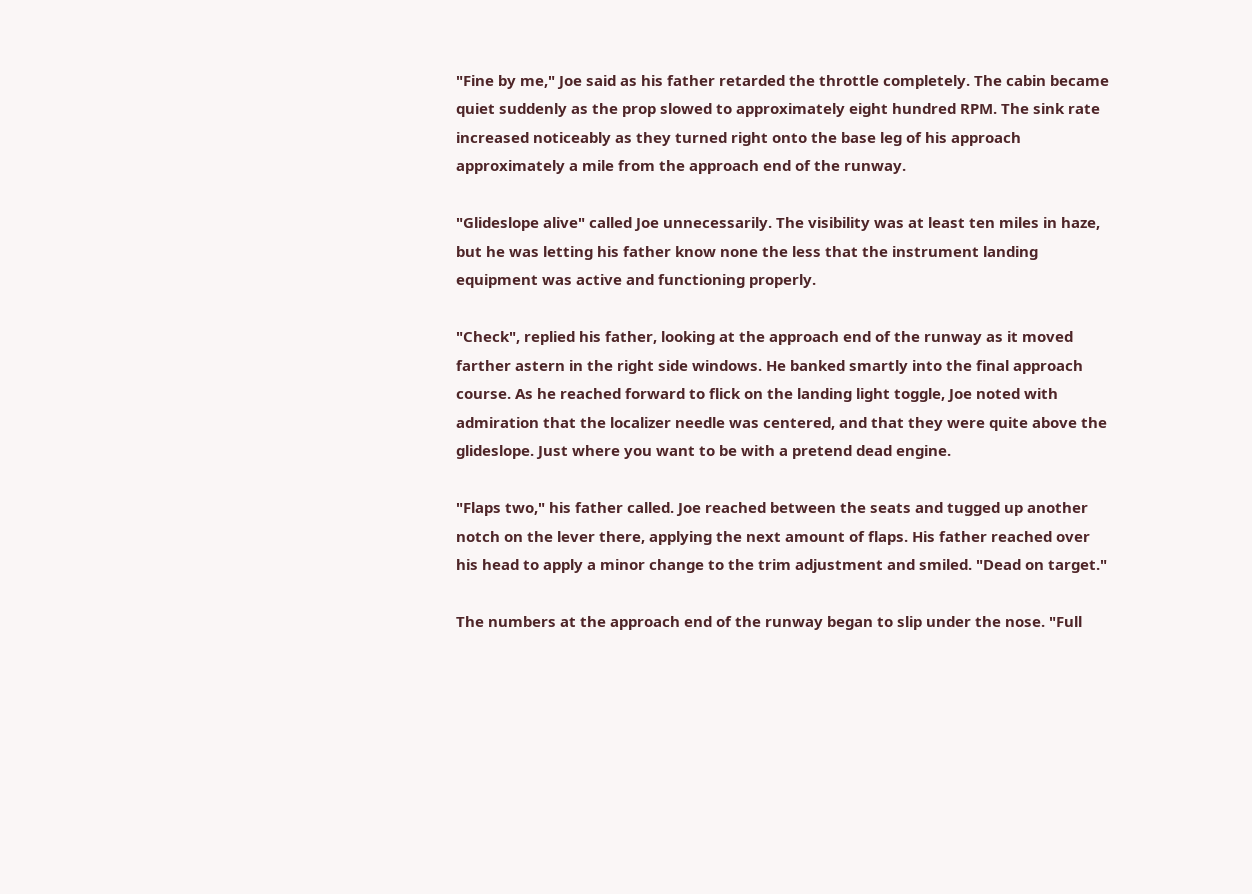"Fine by me," Joe said as his father retarded the throttle completely. The cabin became quiet suddenly as the prop slowed to approximately eight hundred RPM. The sink rate increased noticeably as they turned right onto the base leg of his approach approximately a mile from the approach end of the runway.

"Glideslope alive" called Joe unnecessarily. The visibility was at least ten miles in haze, but he was letting his father know none the less that the instrument landing equipment was active and functioning properly.

"Check", replied his father, looking at the approach end of the runway as it moved farther astern in the right side windows. He banked smartly into the final approach course. As he reached forward to flick on the landing light toggle, Joe noted with admiration that the localizer needle was centered, and that they were quite above the glideslope. Just where you want to be with a pretend dead engine.

"Flaps two," his father called. Joe reached between the seats and tugged up another notch on the lever there, applying the next amount of flaps. His father reached over his head to apply a minor change to the trim adjustment and smiled. "Dead on target."

The numbers at the approach end of the runway began to slip under the nose. "Full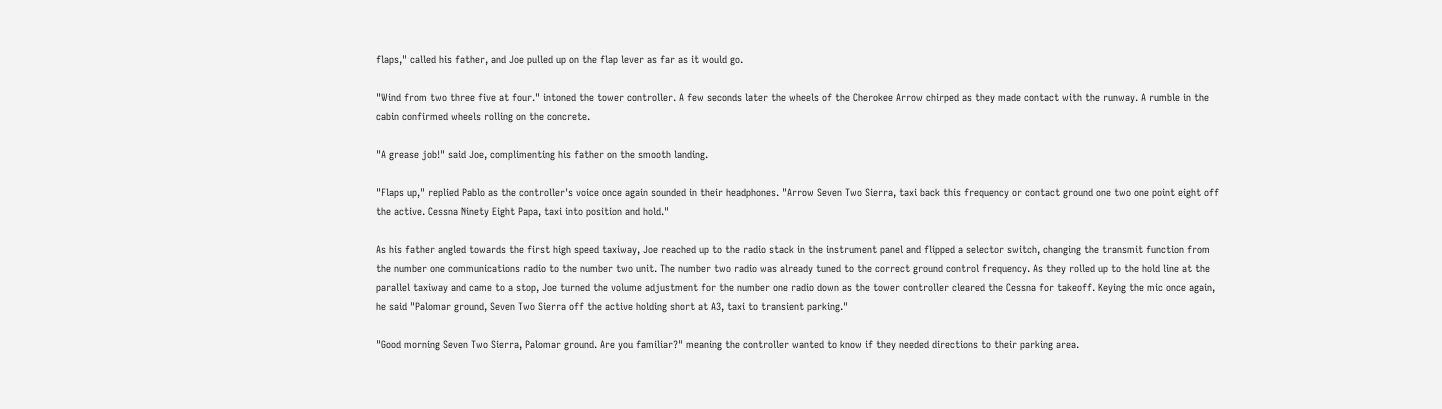flaps," called his father, and Joe pulled up on the flap lever as far as it would go.

"Wind from two three five at four." intoned the tower controller. A few seconds later the wheels of the Cherokee Arrow chirped as they made contact with the runway. A rumble in the cabin confirmed wheels rolling on the concrete.

"A grease job!" said Joe, complimenting his father on the smooth landing.

"Flaps up," replied Pablo as the controller's voice once again sounded in their headphones. "Arrow Seven Two Sierra, taxi back this frequency or contact ground one two one point eight off the active. Cessna Ninety Eight Papa, taxi into position and hold."

As his father angled towards the first high speed taxiway, Joe reached up to the radio stack in the instrument panel and flipped a selector switch, changing the transmit function from the number one communications radio to the number two unit. The number two radio was already tuned to the correct ground control frequency. As they rolled up to the hold line at the parallel taxiway and came to a stop, Joe turned the volume adjustment for the number one radio down as the tower controller cleared the Cessna for takeoff. Keying the mic once again, he said "Palomar ground, Seven Two Sierra off the active holding short at A3, taxi to transient parking."

"Good morning Seven Two Sierra, Palomar ground. Are you familiar?" meaning the controller wanted to know if they needed directions to their parking area.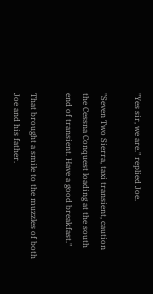"Yes sir, we are." replied Joe.

"Seven Two Sierra, taxi transient, caution the Cessna Conquest loading at the south end of transient. Have a good breakfast."

That brought a smile to the muzzles of both Joe and his father.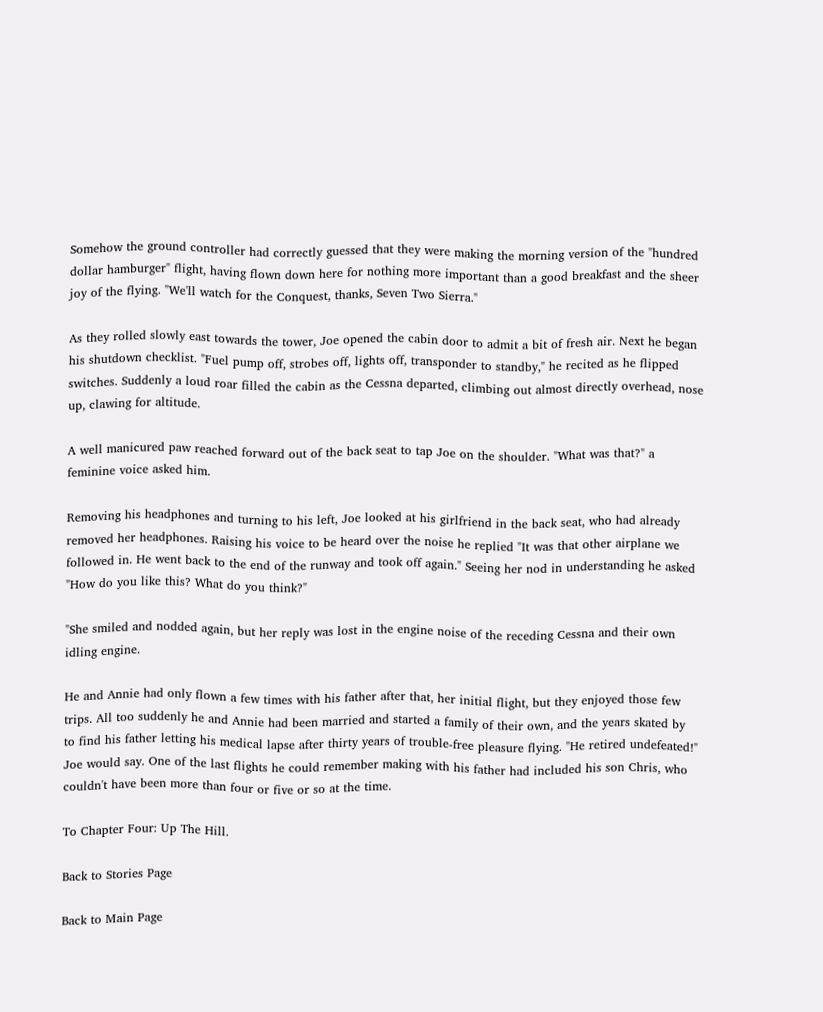Somehow the ground controller had correctly guessed that they were making the morning version of the "hundred dollar hamburger" flight, having flown down here for nothing more important than a good breakfast and the sheer joy of the flying. "We'll watch for the Conquest, thanks, Seven Two Sierra."

As they rolled slowly east towards the tower, Joe opened the cabin door to admit a bit of fresh air. Next he began his shutdown checklist. "Fuel pump off, strobes off, lights off, transponder to standby," he recited as he flipped switches. Suddenly a loud roar filled the cabin as the Cessna departed, climbing out almost directly overhead, nose up, clawing for altitude.

A well manicured paw reached forward out of the back seat to tap Joe on the shoulder. "What was that?" a feminine voice asked him.

Removing his headphones and turning to his left, Joe looked at his girlfriend in the back seat, who had already removed her headphones. Raising his voice to be heard over the noise he replied "It was that other airplane we followed in. He went back to the end of the runway and took off again." Seeing her nod in understanding he asked "How do you like this? What do you think?"

"She smiled and nodded again, but her reply was lost in the engine noise of the receding Cessna and their own idling engine.

He and Annie had only flown a few times with his father after that, her initial flight, but they enjoyed those few trips. All too suddenly he and Annie had been married and started a family of their own, and the years skated by to find his father letting his medical lapse after thirty years of trouble-free pleasure flying. "He retired undefeated!" Joe would say. One of the last flights he could remember making with his father had included his son Chris, who couldn't have been more than four or five or so at the time.

To Chapter Four: Up The Hill.

Back to Stories Page

Back to Main Page